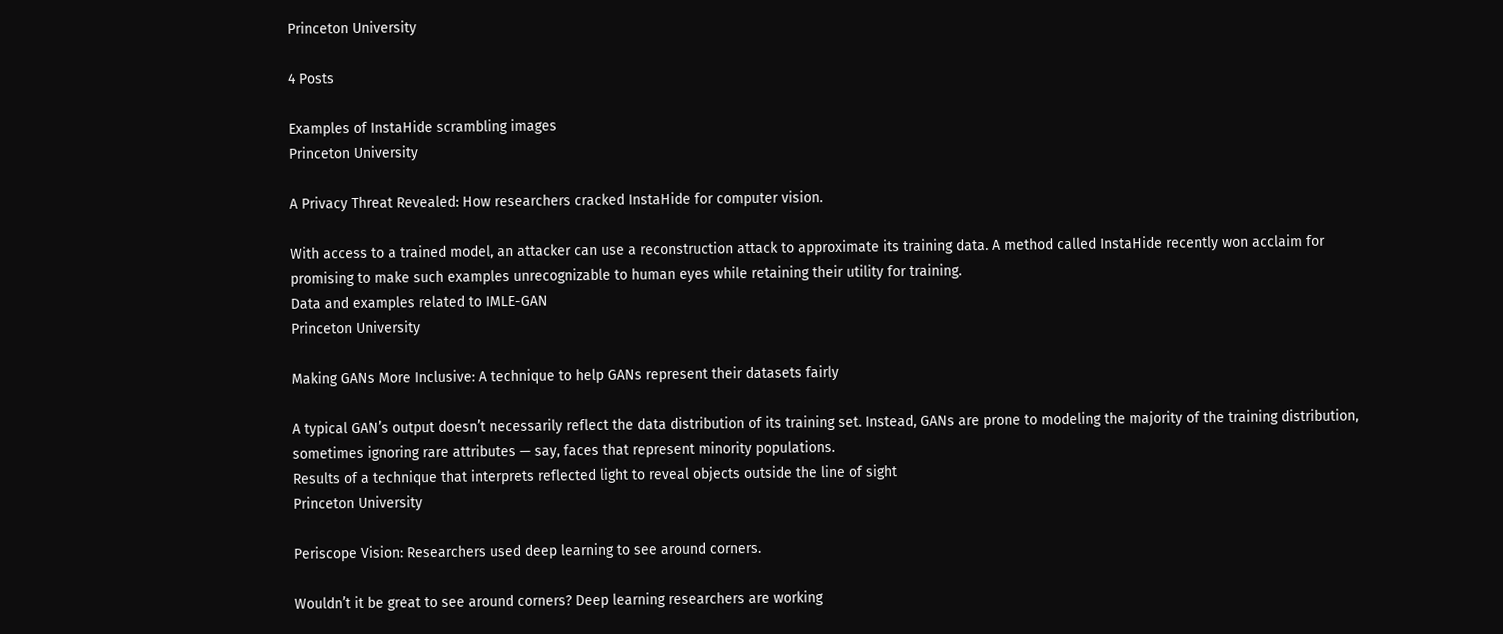Princeton University

4 Posts

Examples of InstaHide scrambling images
Princeton University

A Privacy Threat Revealed: How researchers cracked InstaHide for computer vision.

With access to a trained model, an attacker can use a reconstruction attack to approximate its training data. A method called InstaHide recently won acclaim for promising to make such examples unrecognizable to human eyes while retaining their utility for training.
Data and examples related to IMLE-GAN
Princeton University

Making GANs More Inclusive: A technique to help GANs represent their datasets fairly

A typical GAN’s output doesn’t necessarily reflect the data distribution of its training set. Instead, GANs are prone to modeling the majority of the training distribution, sometimes ignoring rare attributes — say, faces that represent minority populations.
Results of a technique that interprets reflected light to reveal objects outside the line of sight
Princeton University

Periscope Vision: Researchers used deep learning to see around corners.

Wouldn’t it be great to see around corners? Deep learning researchers are working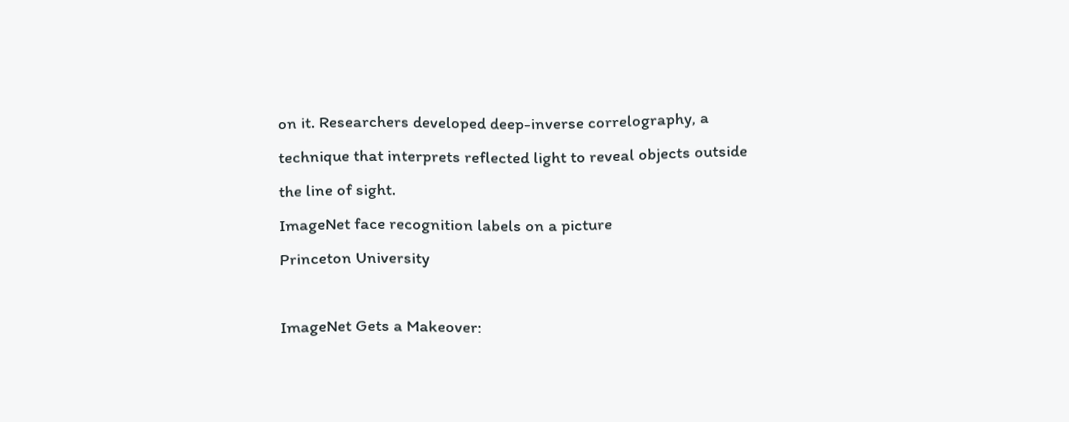on it. Researchers developed deep-inverse correlography, a technique that interprets reflected light to reveal objects outside the line of sight.
ImageNet face recognition labels on a picture
Princeton University

ImageNet Gets a Makeover: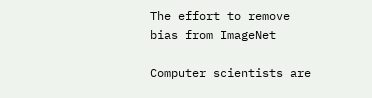The effort to remove bias from ImageNet

Computer scientists are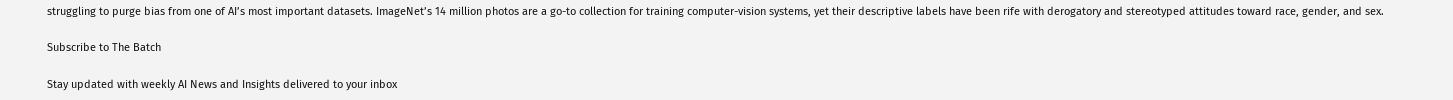struggling to purge bias from one of AI’s most important datasets. ImageNet’s 14 million photos are a go-to collection for training computer-vision systems, yet their descriptive labels have been rife with derogatory and stereotyped attitudes toward race, gender, and sex.

Subscribe to The Batch

Stay updated with weekly AI News and Insights delivered to your inbox